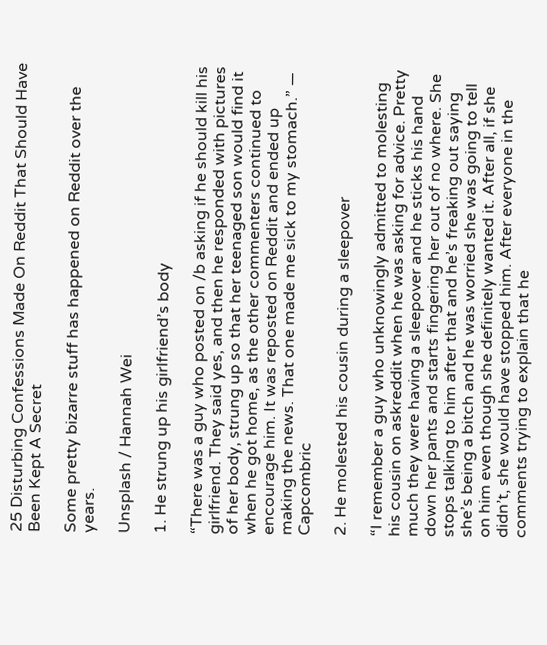25 Disturbing Confessions Made On Reddit That Should Have Been Kept A Secret

Some pretty bizarre stuff has happened on Reddit over the years.

Unsplash / Hannah Wei

1. He strung up his girlfriend’s body

“There was a guy who posted on /b asking if he should kill his girlfriend. They said yes, and then he responded with pictures of her body, strung up so that her teenaged son would find it when he got home, as the other commenters continued to encourage him. It was reposted on Reddit and ended up making the news. That one made me sick to my stomach.” — Capcombric

2. He molested his cousin during a sleepover

“I remember a guy who unknowingly admitted to molesting his cousin on askreddit when he was asking for advice. Pretty much they were having a sleepover and he sticks his hand down her pants and starts fingering her out of no where. She stops talking to him after that and he’s freaking out saying she’s being a bitch and he was worried she was going to tell on him even though she definitely wanted it. After all, if she didn’t, she would have stopped him. After everyone in the comments trying to explain that he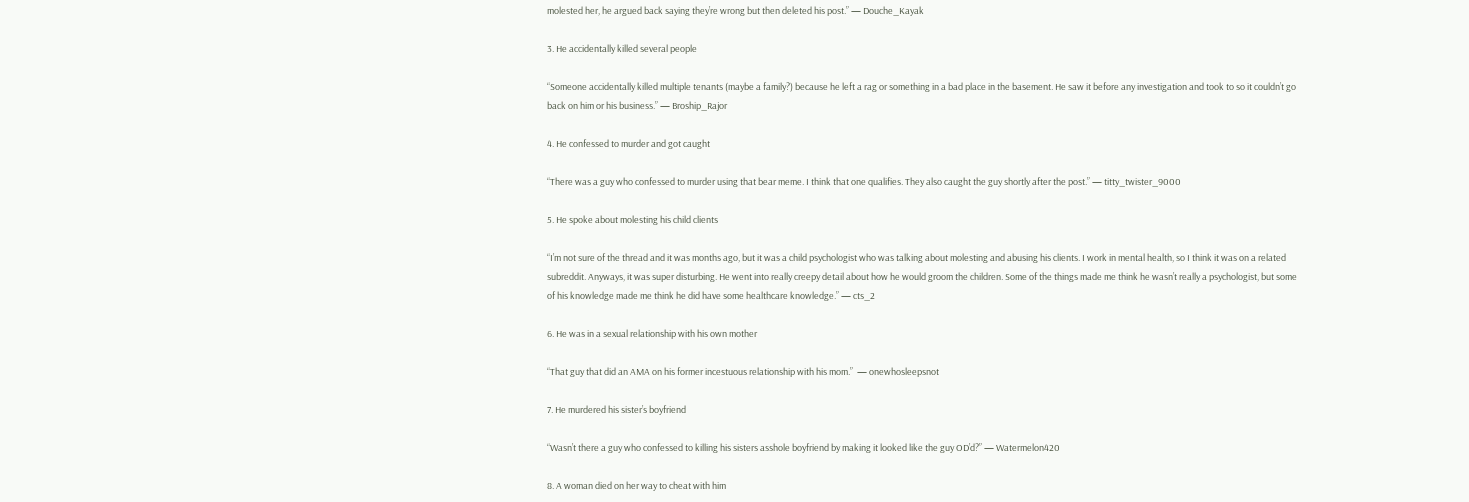molested her, he argued back saying they’re wrong but then deleted his post.” — Douche_Kayak

3. He accidentally killed several people

“Someone accidentally killed multiple tenants (maybe a family?) because he left a rag or something in a bad place in the basement. He saw it before any investigation and took to so it couldn’t go back on him or his business.” — Broship_Rajor

4. He confessed to murder and got caught

“There was a guy who confessed to murder using that bear meme. I think that one qualifies. They also caught the guy shortly after the post.” — titty_twister_9000

5. He spoke about molesting his child clients

“I’m not sure of the thread and it was months ago, but it was a child psychologist who was talking about molesting and abusing his clients. I work in mental health, so I think it was on a related subreddit. Anyways, it was super disturbing. He went into really creepy detail about how he would groom the children. Some of the things made me think he wasn’t really a psychologist, but some of his knowledge made me think he did have some healthcare knowledge.” — cts_2

6. He was in a sexual relationship with his own mother

“That guy that did an AMA on his former incestuous relationship with his mom.”  — onewhosleepsnot

7. He murdered his sister’s boyfriend

“Wasn’t there a guy who confessed to killing his sisters asshole boyfriend by making it looked like the guy OD’d?” — Watermelon420

8. A woman died on her way to cheat with him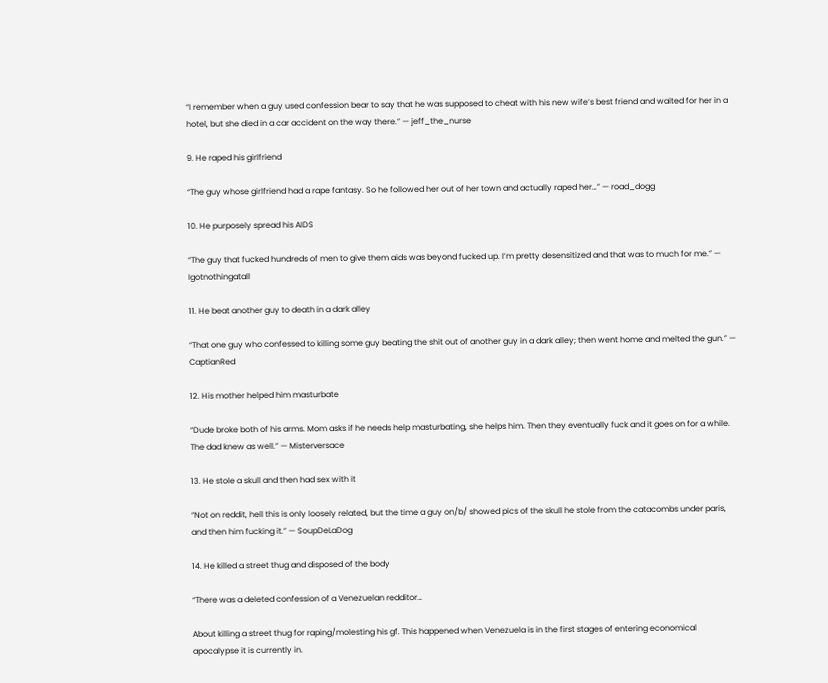“I remember when a guy used confession bear to say that he was supposed to cheat with his new wife’s best friend and waited for her in a hotel, but she died in a car accident on the way there.” — jeff_the_nurse

9. He raped his girlfriend

“The guy whose girlfriend had a rape fantasy. So he followed her out of her town and actually raped her…” — road_dogg

10. He purposely spread his AIDS

“The guy that fucked hundreds of men to give them aids was beyond fucked up. I’m pretty desensitized and that was to much for me.” — Igotnothingatall

11. He beat another guy to death in a dark alley

“That one guy who confessed to killing some guy beating the shit out of another guy in a dark alley; then went home and melted the gun.” — CaptianRed

12. His mother helped him masturbate

“Dude broke both of his arms. Mom asks if he needs help masturbating, she helps him. Then they eventually fuck and it goes on for a while. The dad knew as well.” — Misterversace

13. He stole a skull and then had sex with it

“Not on reddit, hell this is only loosely related, but the time a guy on/b/ showed pics of the skull he stole from the catacombs under paris, and then him fucking it.” — SoupDeLaDog

14. He killed a street thug and disposed of the body

“There was a deleted confession of a Venezuelan redditor…

About killing a street thug for raping/molesting his gf. This happened when Venezuela is in the first stages of entering economical apocalypse it is currently in.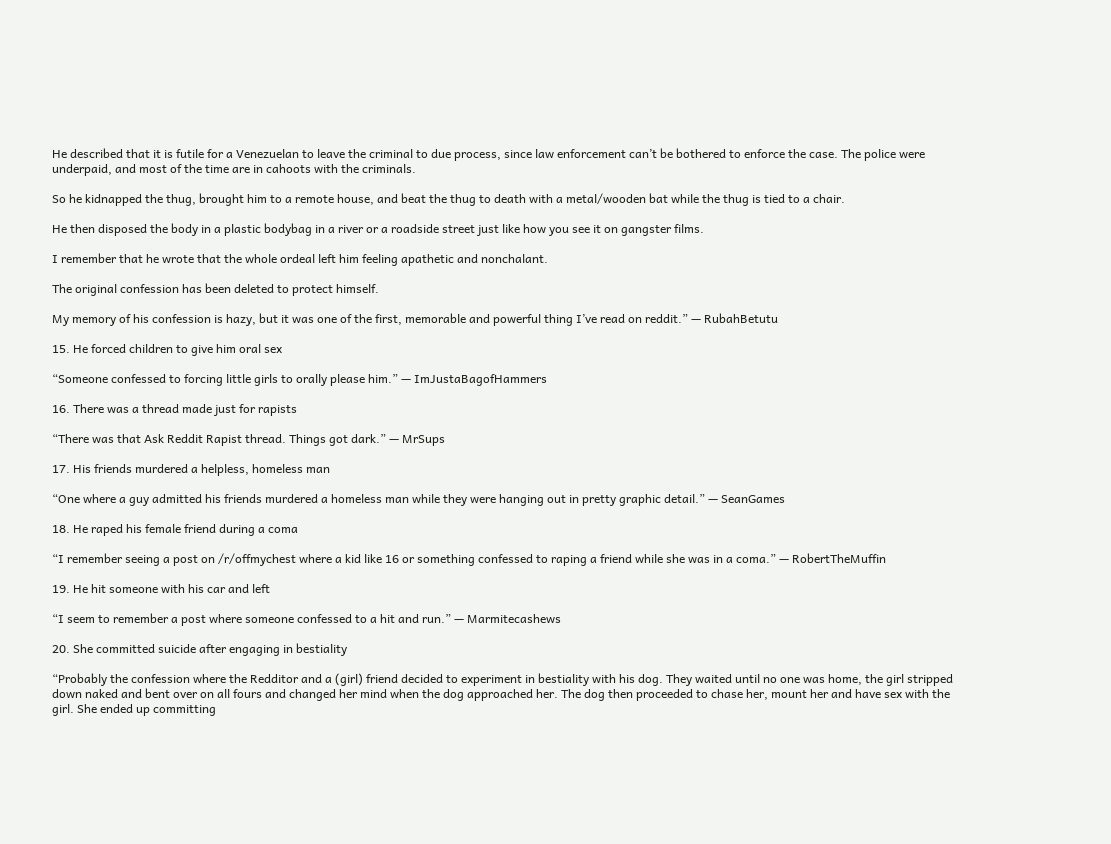He described that it is futile for a Venezuelan to leave the criminal to due process, since law enforcement can’t be bothered to enforce the case. The police were underpaid, and most of the time are in cahoots with the criminals.

So he kidnapped the thug, brought him to a remote house, and beat the thug to death with a metal/wooden bat while the thug is tied to a chair.

He then disposed the body in a plastic bodybag in a river or a roadside street just like how you see it on gangster films.

I remember that he wrote that the whole ordeal left him feeling apathetic and nonchalant.

The original confession has been deleted to protect himself.

My memory of his confession is hazy, but it was one of the first, memorable and powerful thing I’ve read on reddit.” — RubahBetutu

15. He forced children to give him oral sex

“Someone confessed to forcing little girls to orally please him.” — ImJustaBagofHammers

16. There was a thread made just for rapists

“There was that Ask Reddit Rapist thread. Things got dark.” — MrSups

17. His friends murdered a helpless, homeless man

“One where a guy admitted his friends murdered a homeless man while they were hanging out in pretty graphic detail.” — SeanGames

18. He raped his female friend during a coma

“I remember seeing a post on /r/offmychest where a kid like 16 or something confessed to raping a friend while she was in a coma.” — RobertTheMuffin

19. He hit someone with his car and left

“I seem to remember a post where someone confessed to a hit and run.” — Marmitecashews

20. She committed suicide after engaging in bestiality

“Probably the confession where the Redditor and a (girl) friend decided to experiment in bestiality with his dog. They waited until no one was home, the girl stripped down naked and bent over on all fours and changed her mind when the dog approached her. The dog then proceeded to chase her, mount her and have sex with the girl. She ended up committing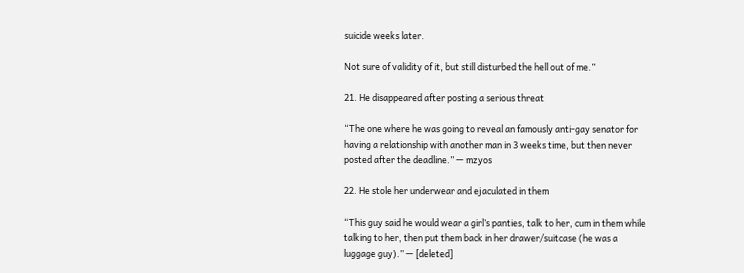suicide weeks later.

Not sure of validity of it, but still disturbed the hell out of me.”

21. He disappeared after posting a serious threat

“The one where he was going to reveal an famously anti-gay senator for having a relationship with another man in 3 weeks time, but then never posted after the deadline.” — mzyos

22. He stole her underwear and ejaculated in them

“This guy said he would wear a girl’s panties, talk to her, cum in them while talking to her, then put them back in her drawer/suitcase (he was a luggage guy).” — [deleted]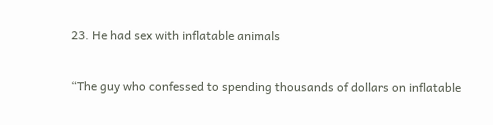23. He had sex with inflatable animals

“The guy who confessed to spending thousands of dollars on inflatable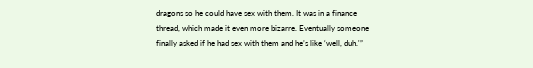dragons so he could have sex with them. It was in a finance thread, which made it even more bizarre. Eventually someone finally asked if he had sex with them and he’s like ‘well, duh.'”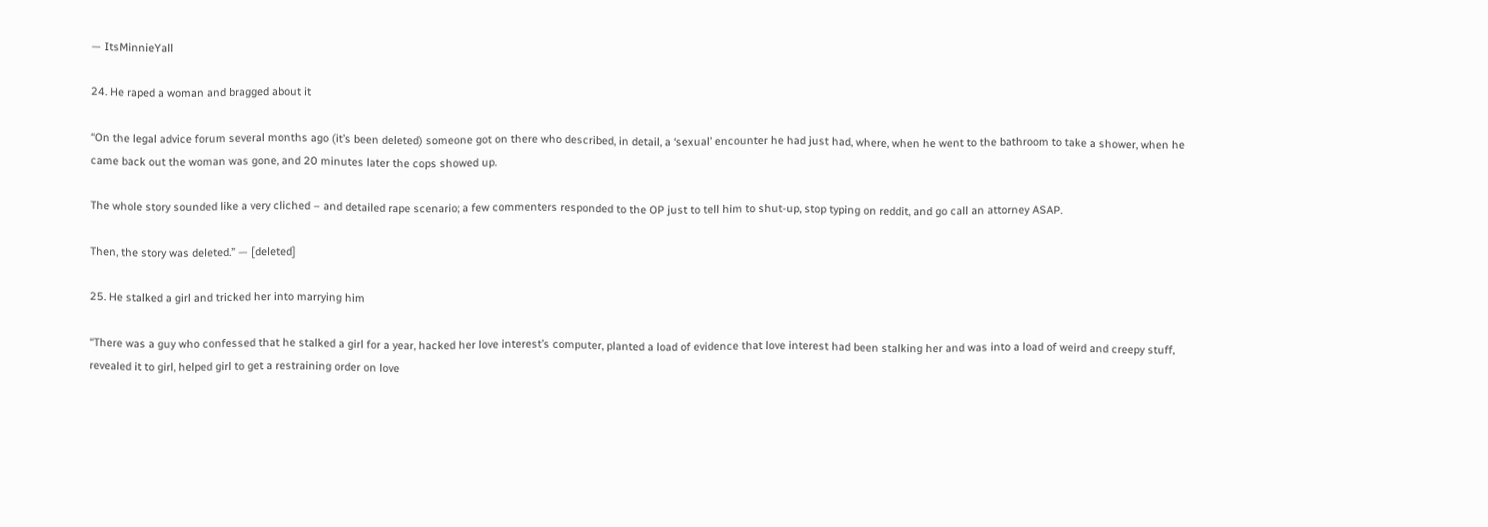— ItsMinnieYall

24. He raped a woman and bragged about it

“On the legal advice forum several months ago (it’s been deleted) someone got on there who described, in detail, a ‘sexual’ encounter he had just had, where, when he went to the bathroom to take a shower, when he came back out the woman was gone, and 20 minutes later the cops showed up.

The whole story sounded like a very cliched – and detailed rape scenario; a few commenters responded to the OP just to tell him to shut-up, stop typing on reddit, and go call an attorney ASAP.

Then, the story was deleted.” — [deleted]

25. He stalked a girl and tricked her into marrying him

“There was a guy who confessed that he stalked a girl for a year, hacked her love interest’s computer, planted a load of evidence that love interest had been stalking her and was into a load of weird and creepy stuff, revealed it to girl, helped girl to get a restraining order on love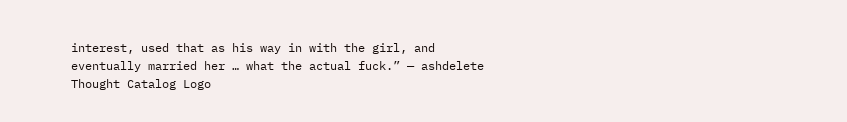interest, used that as his way in with the girl, and eventually married her … what the actual fuck.” — ashdelete Thought Catalog Logo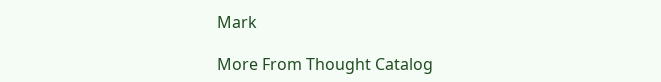Mark

More From Thought Catalog